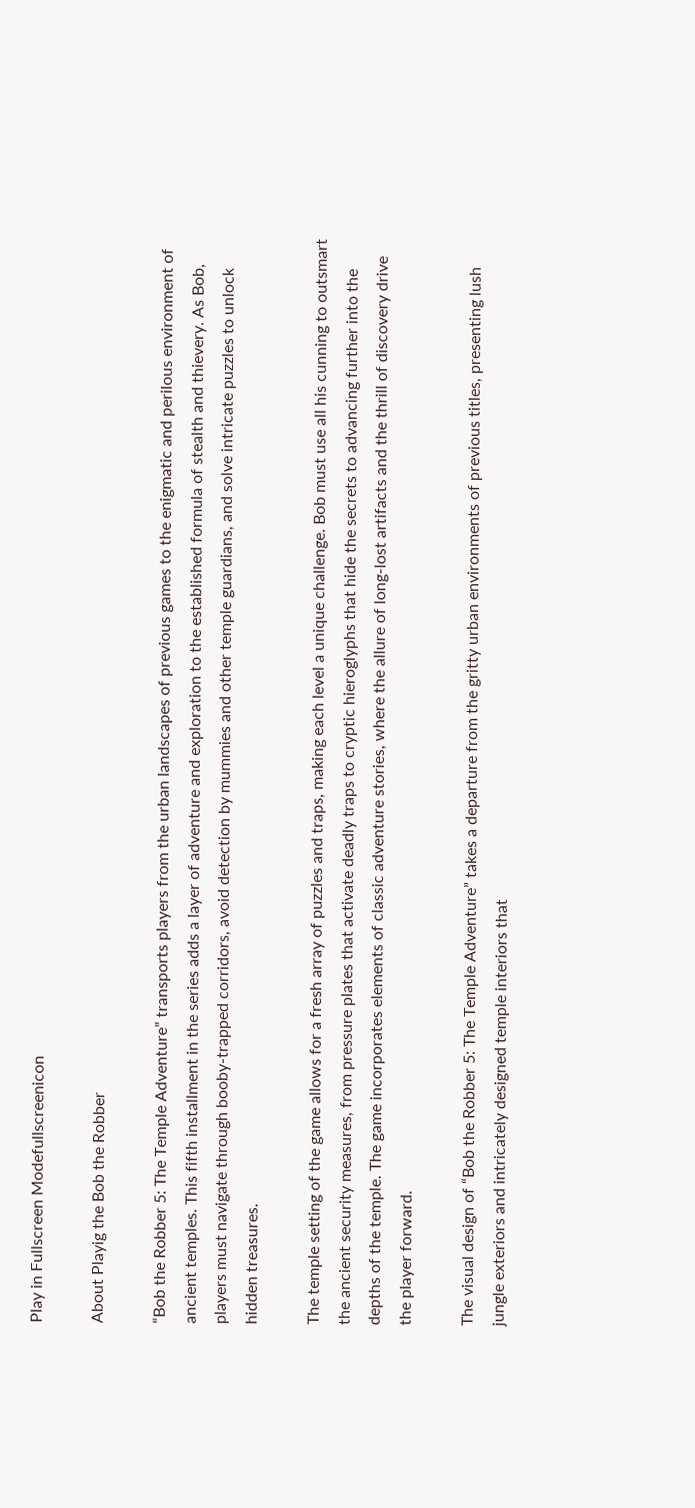Play in Fullscreen Modefullscreenicon

About Playig the Bob the Robber

“Bob the Robber 5: The Temple Adventure” transports players from the urban landscapes of previous games to the enigmatic and perilous environment of ancient temples. This fifth installment in the series adds a layer of adventure and exploration to the established formula of stealth and thievery. As Bob, players must navigate through booby-trapped corridors, avoid detection by mummies and other temple guardians, and solve intricate puzzles to unlock hidden treasures.

The temple setting of the game allows for a fresh array of puzzles and traps, making each level a unique challenge. Bob must use all his cunning to outsmart the ancient security measures, from pressure plates that activate deadly traps to cryptic hieroglyphs that hide the secrets to advancing further into the depths of the temple. The game incorporates elements of classic adventure stories, where the allure of long-lost artifacts and the thrill of discovery drive the player forward.

The visual design of “Bob the Robber 5: The Temple Adventure” takes a departure from the gritty urban environments of previous titles, presenting lush jungle exteriors and intricately designed temple interiors that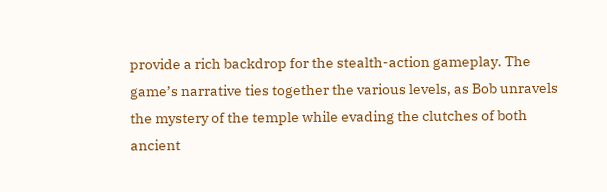provide a rich backdrop for the stealth-action gameplay. The game’s narrative ties together the various levels, as Bob unravels the mystery of the temple while evading the clutches of both ancient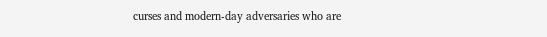curses and modern-day adversaries who are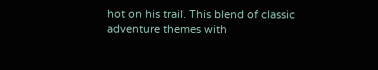hot on his trail. This blend of classic adventure themes with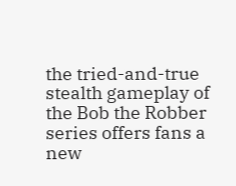the tried-and-true stealth gameplay of the Bob the Robber series offers fans a new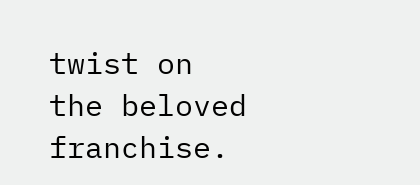twist on the beloved franchise.